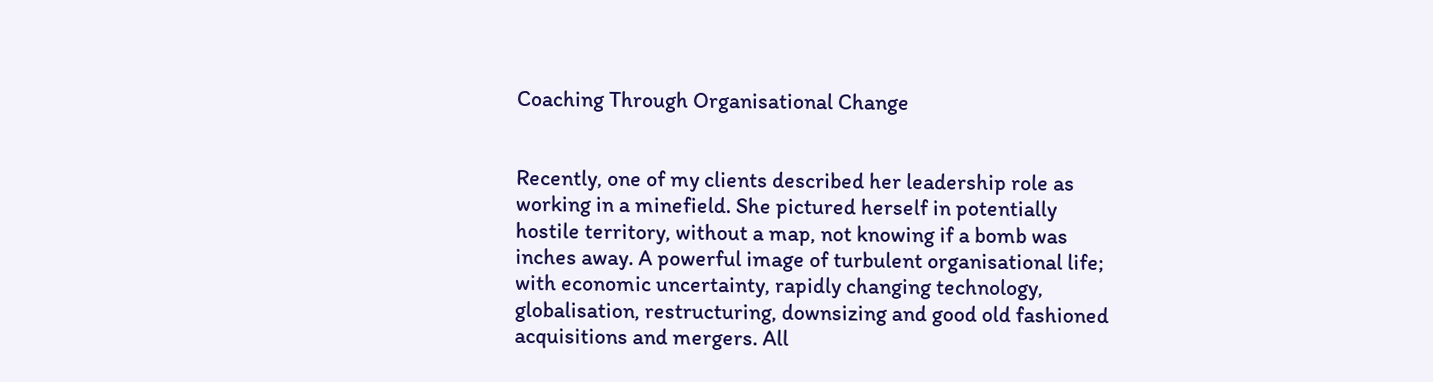Coaching Through Organisational Change


Recently, one of my clients described her leadership role as working in a minefield. She pictured herself in potentially hostile territory, without a map, not knowing if a bomb was inches away. A powerful image of turbulent organisational life; with economic uncertainty, rapidly changing technology, globalisation, restructuring, downsizing and good old fashioned acquisitions and mergers. All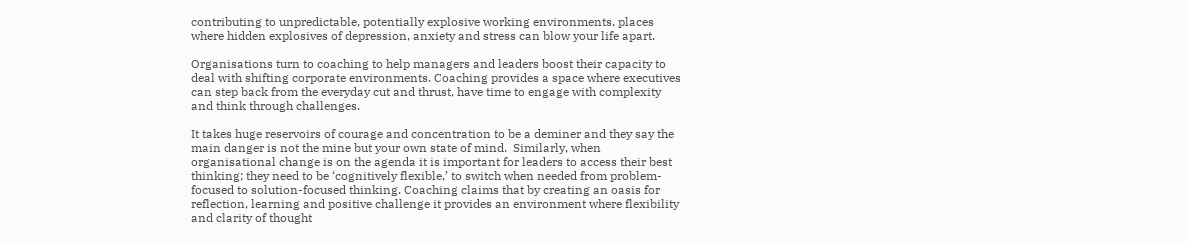contributing to unpredictable, potentially explosive working environments, places where hidden explosives of depression, anxiety and stress can blow your life apart.

Organisations turn to coaching to help managers and leaders boost their capacity to deal with shifting corporate environments. Coaching provides a space where executives can step back from the everyday cut and thrust, have time to engage with complexity and think through challenges.

It takes huge reservoirs of courage and concentration to be a deminer and they say the main danger is not the mine but your own state of mind.  Similarly, when organisational change is on the agenda it is important for leaders to access their best thinking; they need to be ‘cognitively flexible,’ to switch when needed from problem-focused to solution-focused thinking. Coaching claims that by creating an oasis for reflection, learning and positive challenge it provides an environment where flexibility and clarity of thought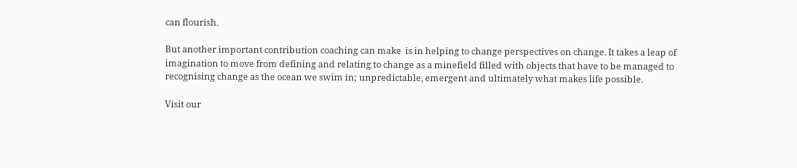can flourish.

But another important contribution coaching can make  is in helping to change perspectives on change. It takes a leap of imagination to move from defining and relating to change as a minefield filled with objects that have to be managed to recognising change as the ocean we swim in; unpredictable, emergent and ultimately what makes life possible.

Visit our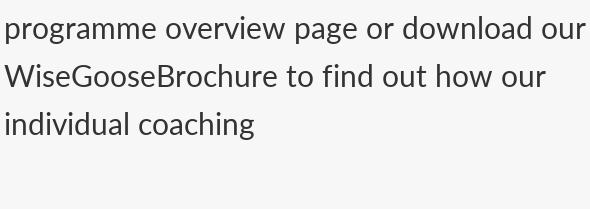programme overview page or download our WiseGooseBrochure to find out how our individual coaching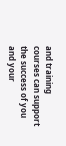and training courses can support the success of you and your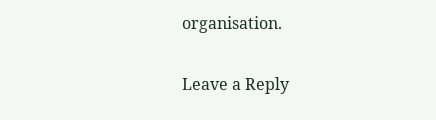organisation.


Leave a Reply